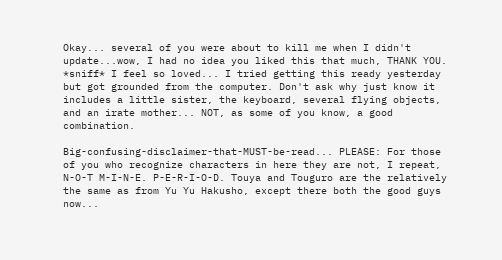Okay... several of you were about to kill me when I didn't update...wow, I had no idea you liked this that much, THANK YOU. *sniff* I feel so loved... I tried getting this ready yesterday but got grounded from the computer. Don't ask why just know it includes a little sister, the keyboard, several flying objects, and an irate mother... NOT, as some of you know, a good combination.

Big-confusing-disclaimer-that-MUST-be-read... PLEASE: For those of you who recognize characters in here they are not, I repeat, N-O-T M-I-N-E. P-E-R-I-O-D. Touya and Touguro are the relatively the same as from Yu Yu Hakusho, except there both the good guys now...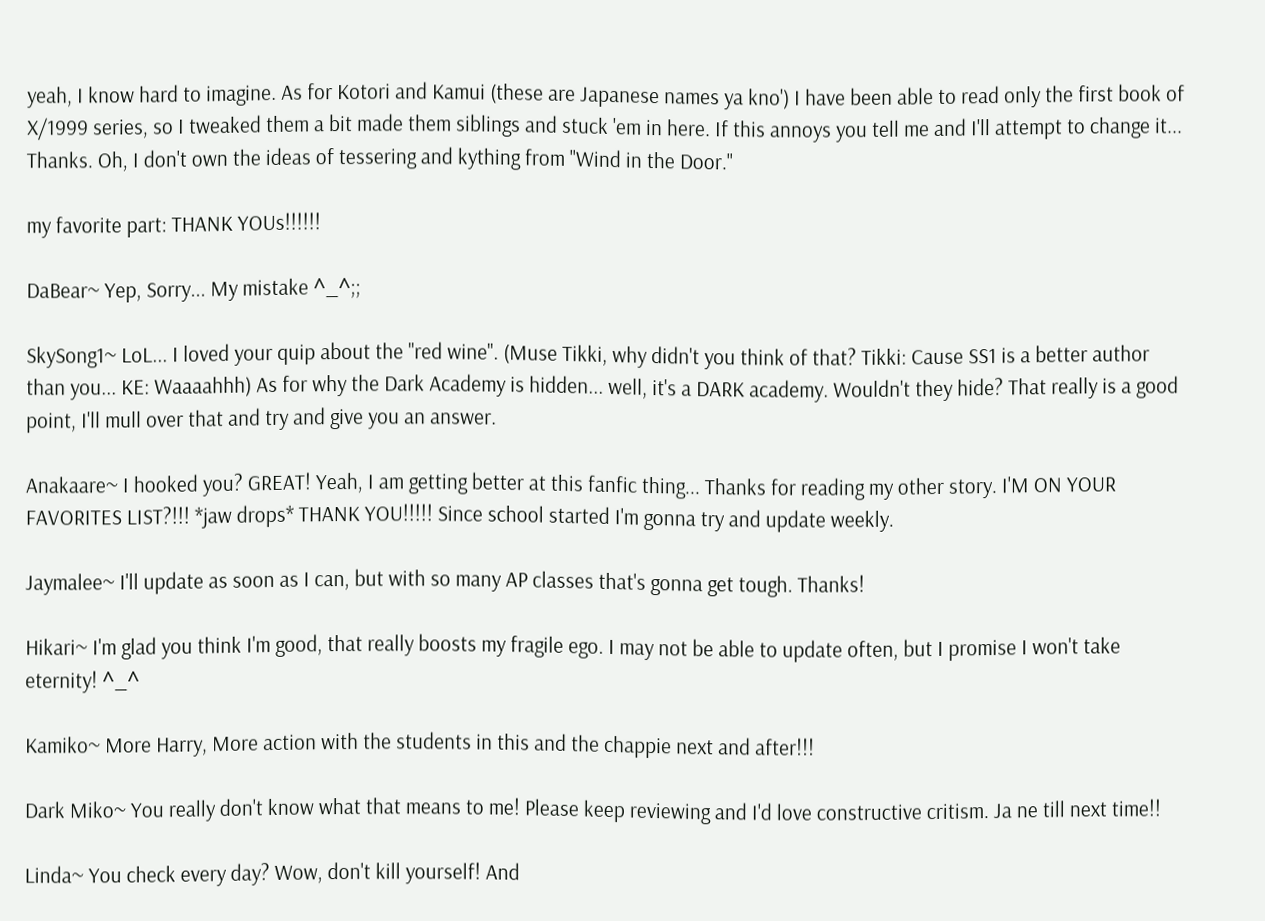yeah, I know hard to imagine. As for Kotori and Kamui (these are Japanese names ya kno') I have been able to read only the first book of X/1999 series, so I tweaked them a bit made them siblings and stuck 'em in here. If this annoys you tell me and I'll attempt to change it... Thanks. Oh, I don't own the ideas of tessering and kything from "Wind in the Door."

my favorite part: THANK YOUs!!!!!!

DaBear~ Yep, Sorry... My mistake ^_^;;

SkySong1~ LoL... I loved your quip about the "red wine". (Muse Tikki, why didn't you think of that? Tikki: Cause SS1 is a better author than you... KE: Waaaahhh) As for why the Dark Academy is hidden... well, it's a DARK academy. Wouldn't they hide? That really is a good point, I'll mull over that and try and give you an answer.

Anakaare~ I hooked you? GREAT! Yeah, I am getting better at this fanfic thing... Thanks for reading my other story. I'M ON YOUR FAVORITES LIST?!!! *jaw drops* THANK YOU!!!!! Since school started I'm gonna try and update weekly.

Jaymalee~ I'll update as soon as I can, but with so many AP classes that's gonna get tough. Thanks!

Hikari~ I'm glad you think I'm good, that really boosts my fragile ego. I may not be able to update often, but I promise I won't take eternity! ^_^

Kamiko~ More Harry, More action with the students in this and the chappie next and after!!!

Dark Miko~ You really don't know what that means to me! Please keep reviewing and I'd love constructive critism. Ja ne till next time!!

Linda~ You check every day? Wow, don't kill yourself! And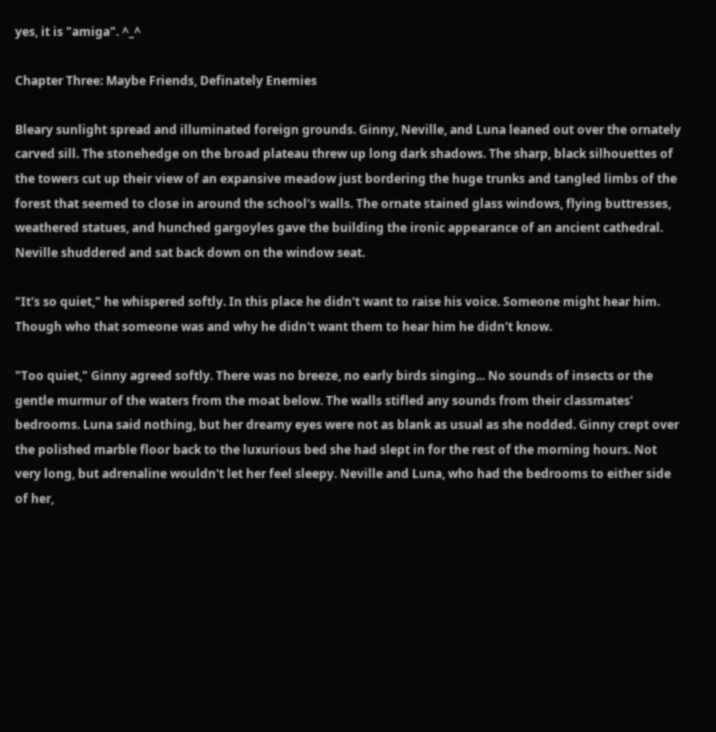yes, it is "amiga". ^_^

Chapter Three: Maybe Friends, Definately Enemies

Bleary sunlight spread and illuminated foreign grounds. Ginny, Neville, and Luna leaned out over the ornately carved sill. The stonehedge on the broad plateau threw up long dark shadows. The sharp, black silhouettes of the towers cut up their view of an expansive meadow just bordering the huge trunks and tangled limbs of the forest that seemed to close in around the school's walls. The ornate stained glass windows, flying buttresses, weathered statues, and hunched gargoyles gave the building the ironic appearance of an ancient cathedral. Neville shuddered and sat back down on the window seat.

"It's so quiet," he whispered softly. In this place he didn't want to raise his voice. Someone might hear him. Though who that someone was and why he didn't want them to hear him he didn't know.

"Too quiet," Ginny agreed softly. There was no breeze, no early birds singing... No sounds of insects or the gentle murmur of the waters from the moat below. The walls stifled any sounds from their classmates' bedrooms. Luna said nothing, but her dreamy eyes were not as blank as usual as she nodded. Ginny crept over the polished marble floor back to the luxurious bed she had slept in for the rest of the morning hours. Not very long, but adrenaline wouldn't let her feel sleepy. Neville and Luna, who had the bedrooms to either side of her,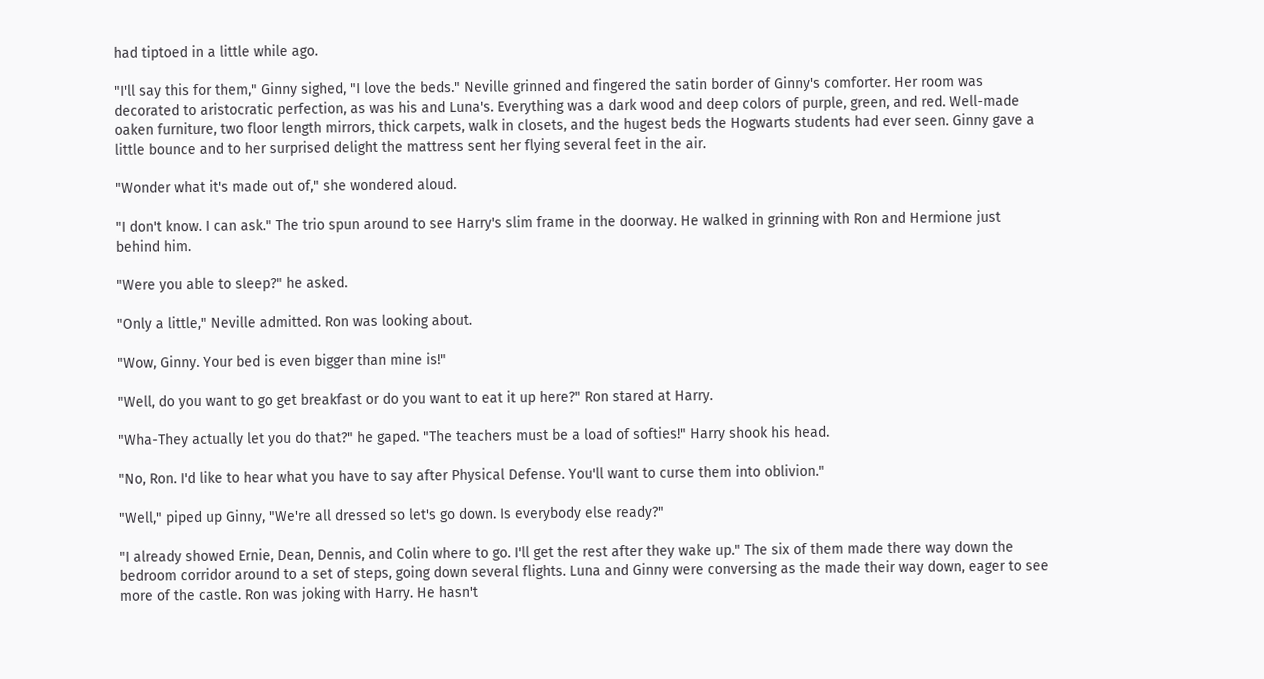had tiptoed in a little while ago.

"I'll say this for them," Ginny sighed, "I love the beds." Neville grinned and fingered the satin border of Ginny's comforter. Her room was decorated to aristocratic perfection, as was his and Luna's. Everything was a dark wood and deep colors of purple, green, and red. Well-made oaken furniture, two floor length mirrors, thick carpets, walk in closets, and the hugest beds the Hogwarts students had ever seen. Ginny gave a little bounce and to her surprised delight the mattress sent her flying several feet in the air.

"Wonder what it's made out of," she wondered aloud.

"I don't know. I can ask." The trio spun around to see Harry's slim frame in the doorway. He walked in grinning with Ron and Hermione just behind him.

"Were you able to sleep?" he asked.

"Only a little," Neville admitted. Ron was looking about.

"Wow, Ginny. Your bed is even bigger than mine is!"

"Well, do you want to go get breakfast or do you want to eat it up here?" Ron stared at Harry.

"Wha-They actually let you do that?" he gaped. "The teachers must be a load of softies!" Harry shook his head.

"No, Ron. I'd like to hear what you have to say after Physical Defense. You'll want to curse them into oblivion."

"Well," piped up Ginny, "We're all dressed so let's go down. Is everybody else ready?"

"I already showed Ernie, Dean, Dennis, and Colin where to go. I'll get the rest after they wake up." The six of them made there way down the bedroom corridor around to a set of steps, going down several flights. Luna and Ginny were conversing as the made their way down, eager to see more of the castle. Ron was joking with Harry. He hasn't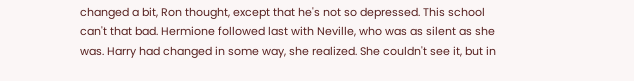changed a bit, Ron thought, except that he's not so depressed. This school can't that bad. Hermione followed last with Neville, who was as silent as she was. Harry had changed in some way, she realized. She couldn't see it, but in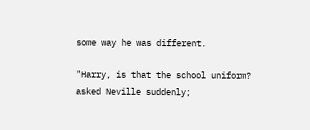some way he was different.

"Harry, is that the school uniform? asked Neville suddenly;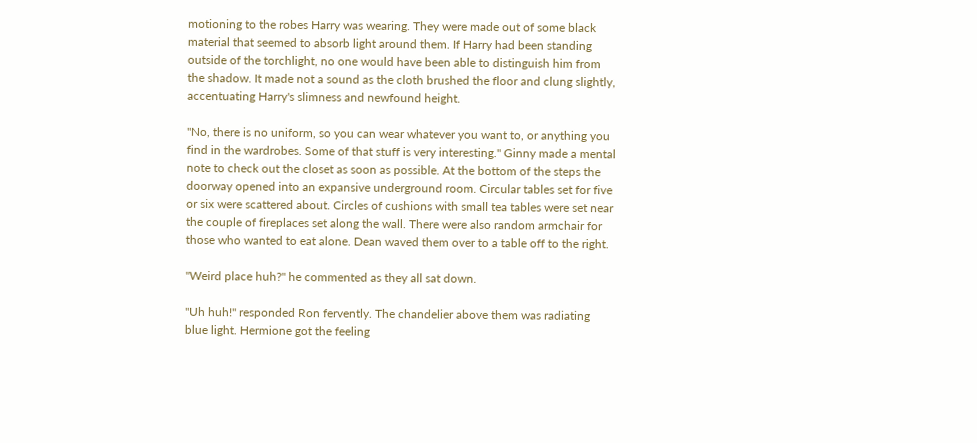motioning to the robes Harry was wearing. They were made out of some black material that seemed to absorb light around them. If Harry had been standing outside of the torchlight, no one would have been able to distinguish him from the shadow. It made not a sound as the cloth brushed the floor and clung slightly, accentuating Harry's slimness and newfound height.

"No, there is no uniform, so you can wear whatever you want to, or anything you find in the wardrobes. Some of that stuff is very interesting." Ginny made a mental note to check out the closet as soon as possible. At the bottom of the steps the doorway opened into an expansive underground room. Circular tables set for five or six were scattered about. Circles of cushions with small tea tables were set near the couple of fireplaces set along the wall. There were also random armchair for those who wanted to eat alone. Dean waved them over to a table off to the right.

"Weird place huh?" he commented as they all sat down.

"Uh huh!" responded Ron fervently. The chandelier above them was radiating blue light. Hermione got the feeling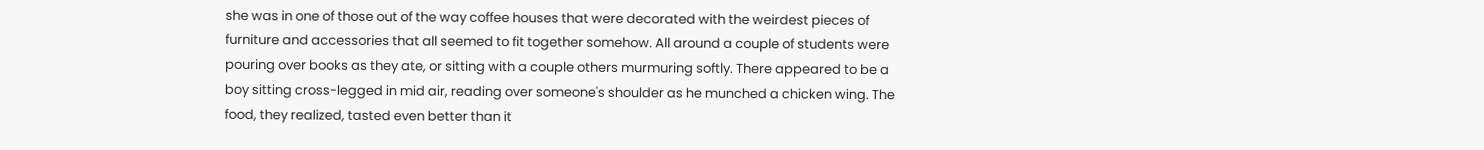she was in one of those out of the way coffee houses that were decorated with the weirdest pieces of furniture and accessories that all seemed to fit together somehow. All around a couple of students were pouring over books as they ate, or sitting with a couple others murmuring softly. There appeared to be a boy sitting cross-legged in mid air, reading over someone's shoulder as he munched a chicken wing. The food, they realized, tasted even better than it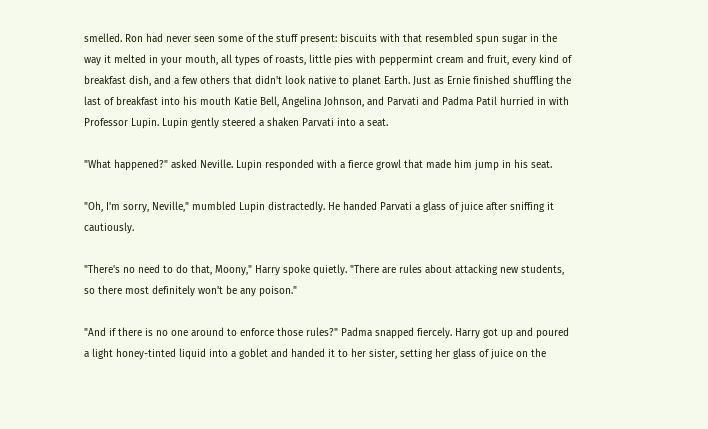smelled. Ron had never seen some of the stuff present: biscuits with that resembled spun sugar in the way it melted in your mouth, all types of roasts, little pies with peppermint cream and fruit, every kind of breakfast dish, and a few others that didn't look native to planet Earth. Just as Ernie finished shuffling the last of breakfast into his mouth Katie Bell, Angelina Johnson, and Parvati and Padma Patil hurried in with Professor Lupin. Lupin gently steered a shaken Parvati into a seat.

"What happened?" asked Neville. Lupin responded with a fierce growl that made him jump in his seat.

"Oh, I'm sorry, Neville," mumbled Lupin distractedly. He handed Parvati a glass of juice after sniffing it cautiously.

"There's no need to do that, Moony," Harry spoke quietly. "There are rules about attacking new students, so there most definitely won't be any poison."

"And if there is no one around to enforce those rules?" Padma snapped fiercely. Harry got up and poured a light honey-tinted liquid into a goblet and handed it to her sister, setting her glass of juice on the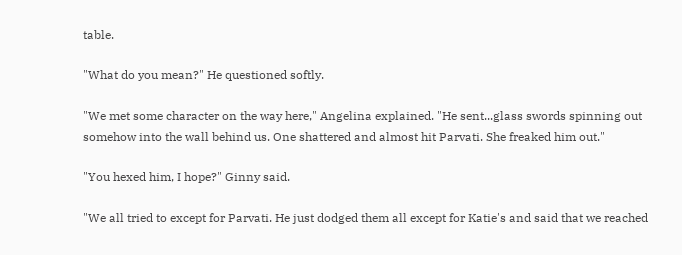table.

"What do you mean?" He questioned softly.

"We met some character on the way here," Angelina explained. "He sent...glass swords spinning out somehow into the wall behind us. One shattered and almost hit Parvati. She freaked him out."

"You hexed him, I hope?" Ginny said.

"We all tried to except for Parvati. He just dodged them all except for Katie's and said that we reached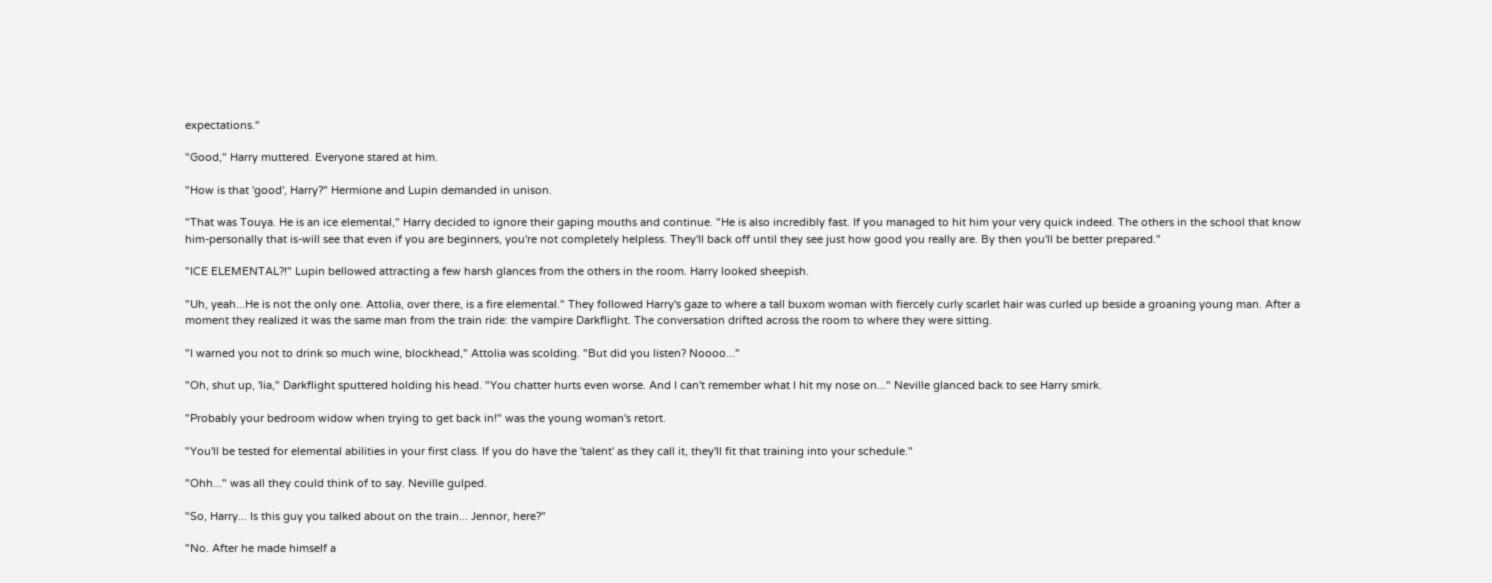expectations."

"Good," Harry muttered. Everyone stared at him.

"How is that 'good', Harry?" Hermione and Lupin demanded in unison.

"That was Touya. He is an ice elemental," Harry decided to ignore their gaping mouths and continue. "He is also incredibly fast. If you managed to hit him your very quick indeed. The others in the school that know him-personally that is-will see that even if you are beginners, you're not completely helpless. They'll back off until they see just how good you really are. By then you'll be better prepared."

"ICE ELEMENTAL?!" Lupin bellowed attracting a few harsh glances from the others in the room. Harry looked sheepish.

"Uh, yeah...He is not the only one. Attolia, over there, is a fire elemental." They followed Harry's gaze to where a tall buxom woman with fiercely curly scarlet hair was curled up beside a groaning young man. After a moment they realized it was the same man from the train ride: the vampire Darkflight. The conversation drifted across the room to where they were sitting.

"I warned you not to drink so much wine, blockhead," Attolia was scolding. "But did you listen? Noooo..."

"Oh, shut up, 'lia," Darkflight sputtered holding his head. "You chatter hurts even worse. And I can't remember what I hit my nose on..." Neville glanced back to see Harry smirk.

"Probably your bedroom widow when trying to get back in!" was the young woman's retort.

"You'll be tested for elemental abilities in your first class. If you do have the 'talent' as they call it, they'll fit that training into your schedule."

"Ohh..." was all they could think of to say. Neville gulped.

"So, Harry... Is this guy you talked about on the train... Jennor, here?"

"No. After he made himself a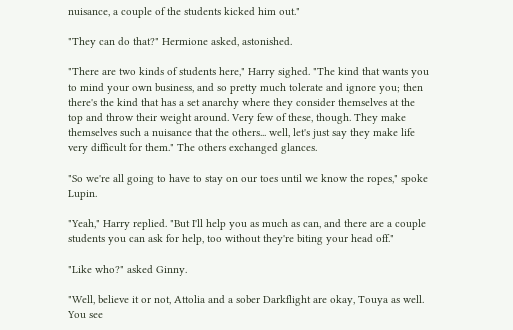nuisance, a couple of the students kicked him out."

"They can do that?" Hermione asked, astonished.

"There are two kinds of students here," Harry sighed. "The kind that wants you to mind your own business, and so pretty much tolerate and ignore you; then there's the kind that has a set anarchy where they consider themselves at the top and throw their weight around. Very few of these, though. They make themselves such a nuisance that the others... well, let's just say they make life very difficult for them." The others exchanged glances.

"So we're all going to have to stay on our toes until we know the ropes," spoke Lupin.

"Yeah," Harry replied. "But I'll help you as much as can, and there are a couple students you can ask for help, too without they're biting your head off."

"Like who?" asked Ginny.

"Well, believe it or not, Attolia and a sober Darkflight are okay, Touya as well. You see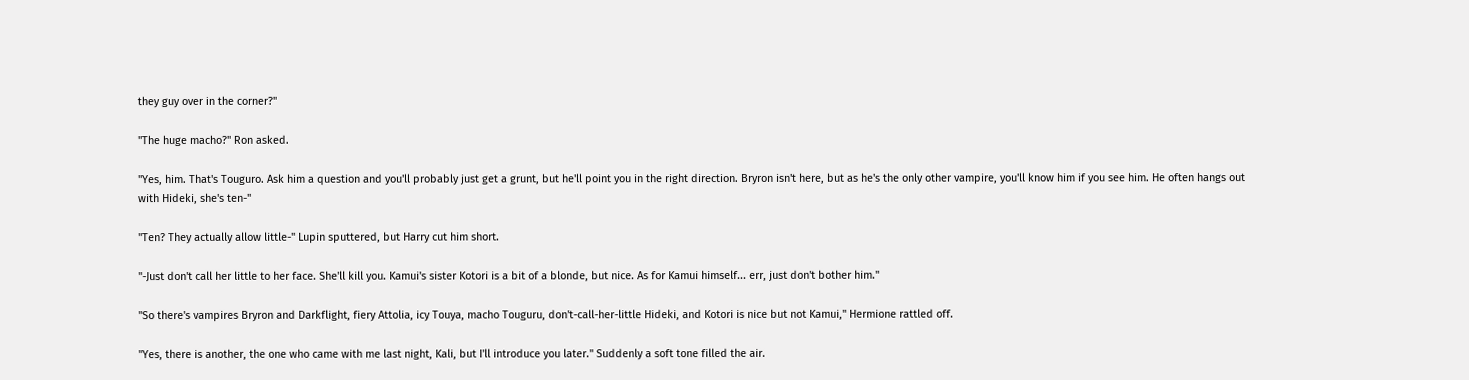they guy over in the corner?"

"The huge macho?" Ron asked.

"Yes, him. That's Touguro. Ask him a question and you'll probably just get a grunt, but he'll point you in the right direction. Bryron isn't here, but as he's the only other vampire, you'll know him if you see him. He often hangs out with Hideki, she's ten-"

"Ten? They actually allow little-" Lupin sputtered, but Harry cut him short.

"-Just don't call her little to her face. She'll kill you. Kamui's sister Kotori is a bit of a blonde, but nice. As for Kamui himself... err, just don't bother him."

"So there's vampires Bryron and Darkflight, fiery Attolia, icy Touya, macho Touguru, don't-call-her-little Hideki, and Kotori is nice but not Kamui," Hermione rattled off.

"Yes, there is another, the one who came with me last night, Kali, but I'll introduce you later." Suddenly a soft tone filled the air.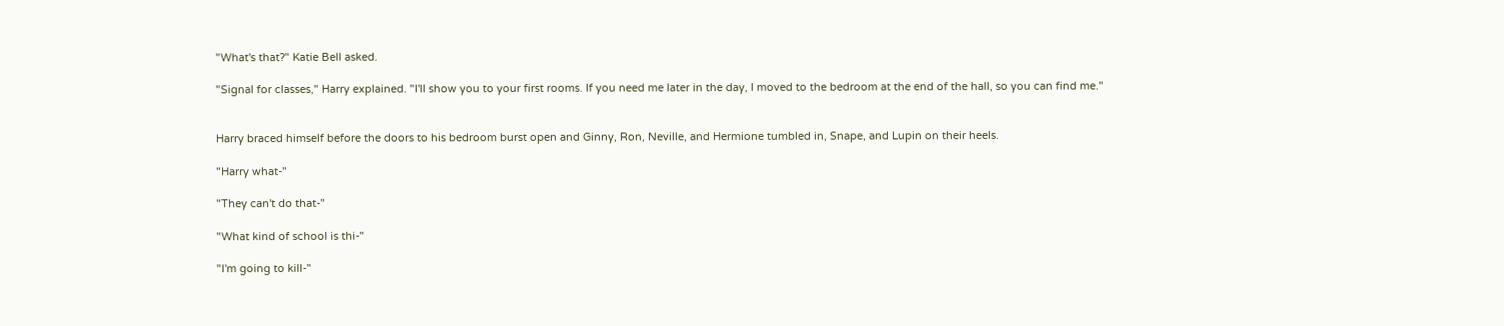"What's that?" Katie Bell asked.

"Signal for classes," Harry explained. "I'll show you to your first rooms. If you need me later in the day, I moved to the bedroom at the end of the hall, so you can find me."


Harry braced himself before the doors to his bedroom burst open and Ginny, Ron, Neville, and Hermione tumbled in, Snape, and Lupin on their heels.

"Harry what-"

"They can't do that-"

"What kind of school is thi-"

"I'm going to kill-"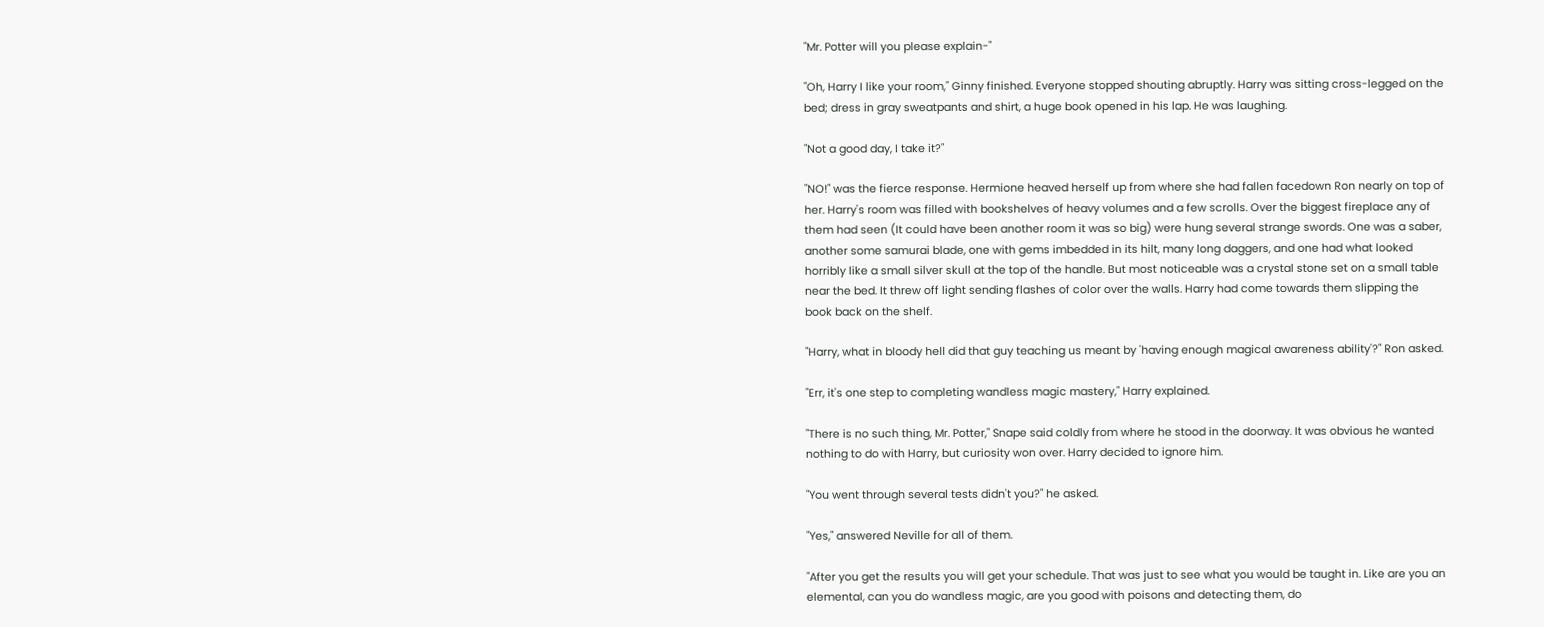"Mr. Potter will you please explain-"

"Oh, Harry I like your room," Ginny finished. Everyone stopped shouting abruptly. Harry was sitting cross-legged on the bed; dress in gray sweatpants and shirt, a huge book opened in his lap. He was laughing.

"Not a good day, I take it?"

"NO!" was the fierce response. Hermione heaved herself up from where she had fallen facedown Ron nearly on top of her. Harry's room was filled with bookshelves of heavy volumes and a few scrolls. Over the biggest fireplace any of them had seen (It could have been another room it was so big) were hung several strange swords. One was a saber, another some samurai blade, one with gems imbedded in its hilt, many long daggers, and one had what looked horribly like a small silver skull at the top of the handle. But most noticeable was a crystal stone set on a small table near the bed. It threw off light sending flashes of color over the walls. Harry had come towards them slipping the book back on the shelf.

"Harry, what in bloody hell did that guy teaching us meant by 'having enough magical awareness ability'?" Ron asked.

"Err, it's one step to completing wandless magic mastery," Harry explained.

"There is no such thing, Mr. Potter," Snape said coldly from where he stood in the doorway. It was obvious he wanted nothing to do with Harry, but curiosity won over. Harry decided to ignore him.

"You went through several tests didn't you?" he asked.

"Yes," answered Neville for all of them.

"After you get the results you will get your schedule. That was just to see what you would be taught in. Like are you an elemental, can you do wandless magic, are you good with poisons and detecting them, do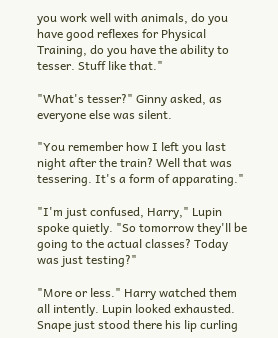you work well with animals, do you have good reflexes for Physical Training, do you have the ability to tesser. Stuff like that."

"What's tesser?" Ginny asked, as everyone else was silent.

"You remember how I left you last night after the train? Well that was tessering. It's a form of apparating."

"I'm just confused, Harry," Lupin spoke quietly. "So tomorrow they'll be going to the actual classes? Today was just testing?"

"More or less." Harry watched them all intently. Lupin looked exhausted. Snape just stood there his lip curling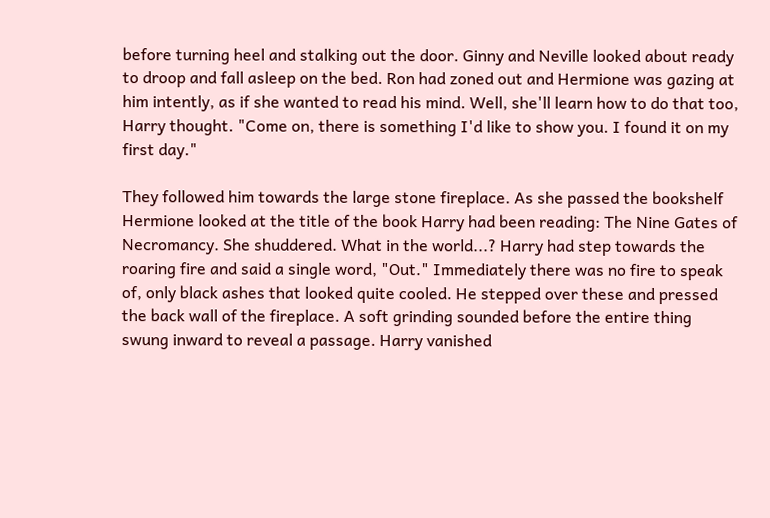before turning heel and stalking out the door. Ginny and Neville looked about ready to droop and fall asleep on the bed. Ron had zoned out and Hermione was gazing at him intently, as if she wanted to read his mind. Well, she'll learn how to do that too, Harry thought. "Come on, there is something I'd like to show you. I found it on my first day."

They followed him towards the large stone fireplace. As she passed the bookshelf Hermione looked at the title of the book Harry had been reading: The Nine Gates of Necromancy. She shuddered. What in the world...? Harry had step towards the roaring fire and said a single word, "Out." Immediately there was no fire to speak of, only black ashes that looked quite cooled. He stepped over these and pressed the back wall of the fireplace. A soft grinding sounded before the entire thing swung inward to reveal a passage. Harry vanished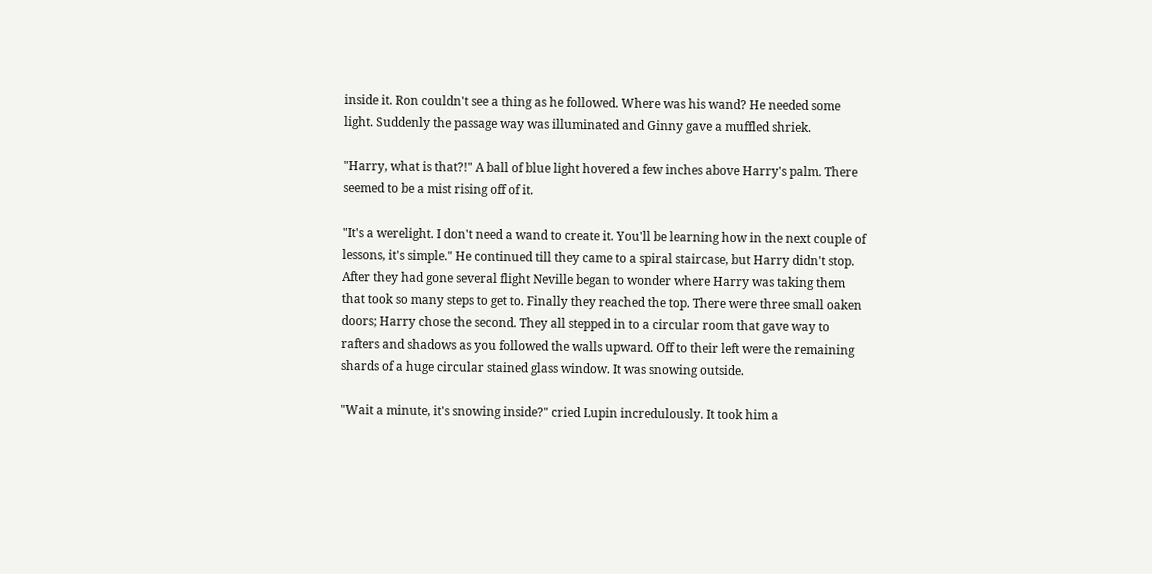inside it. Ron couldn't see a thing as he followed. Where was his wand? He needed some light. Suddenly the passage way was illuminated and Ginny gave a muffled shriek.

"Harry, what is that?!" A ball of blue light hovered a few inches above Harry's palm. There seemed to be a mist rising off of it.

"It's a werelight. I don't need a wand to create it. You'll be learning how in the next couple of lessons, it's simple." He continued till they came to a spiral staircase, but Harry didn't stop. After they had gone several flight Neville began to wonder where Harry was taking them that took so many steps to get to. Finally they reached the top. There were three small oaken doors; Harry chose the second. They all stepped in to a circular room that gave way to rafters and shadows as you followed the walls upward. Off to their left were the remaining shards of a huge circular stained glass window. It was snowing outside.

"Wait a minute, it's snowing inside?" cried Lupin incredulously. It took him a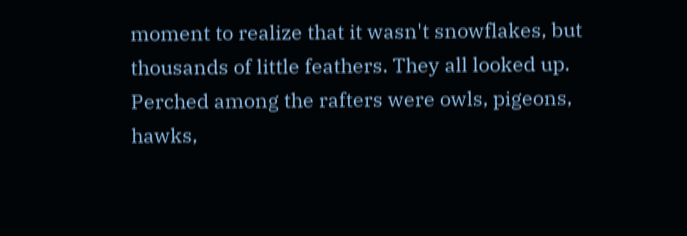moment to realize that it wasn't snowflakes, but thousands of little feathers. They all looked up. Perched among the rafters were owls, pigeons, hawks,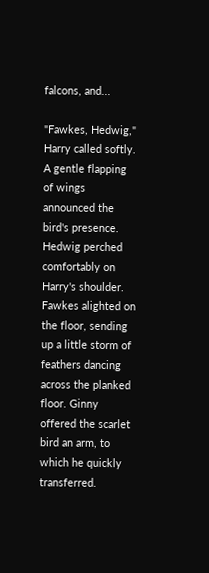falcons, and...

"Fawkes, Hedwig," Harry called softly. A gentle flapping of wings announced the bird's presence. Hedwig perched comfortably on Harry's shoulder. Fawkes alighted on the floor, sending up a little storm of feathers dancing across the planked floor. Ginny offered the scarlet bird an arm, to which he quickly transferred.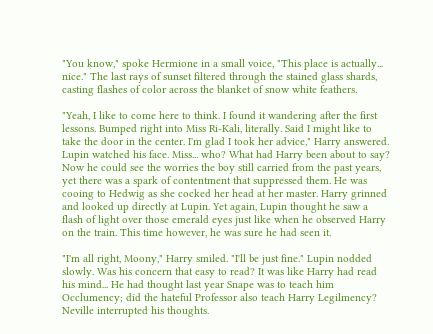"You know," spoke Hermione in a small voice, "This place is actually... nice." The last rays of sunset filtered through the stained glass shards, casting flashes of color across the blanket of snow white feathers.

"Yeah, I like to come here to think. I found it wandering after the first lessons. Bumped right into Miss Ri-Kali, literally. Said I might like to take the door in the center. I'm glad I took her advice," Harry answered. Lupin watched his face. Miss... who? What had Harry been about to say? Now he could see the worries the boy still carried from the past years, yet there was a spark of contentment that suppressed them. He was cooing to Hedwig as she cocked her head at her master. Harry grinned and looked up directly at Lupin. Yet again, Lupin thought he saw a flash of light over those emerald eyes just like when he observed Harry on the train. This time however, he was sure he had seen it.

"I'm all right, Moony," Harry smiled. "I'll be just fine." Lupin nodded slowly. Was his concern that easy to read? It was like Harry had read his mind... He had thought last year Snape was to teach him Occlumency; did the hateful Professor also teach Harry Legilmency? Neville interrupted his thoughts.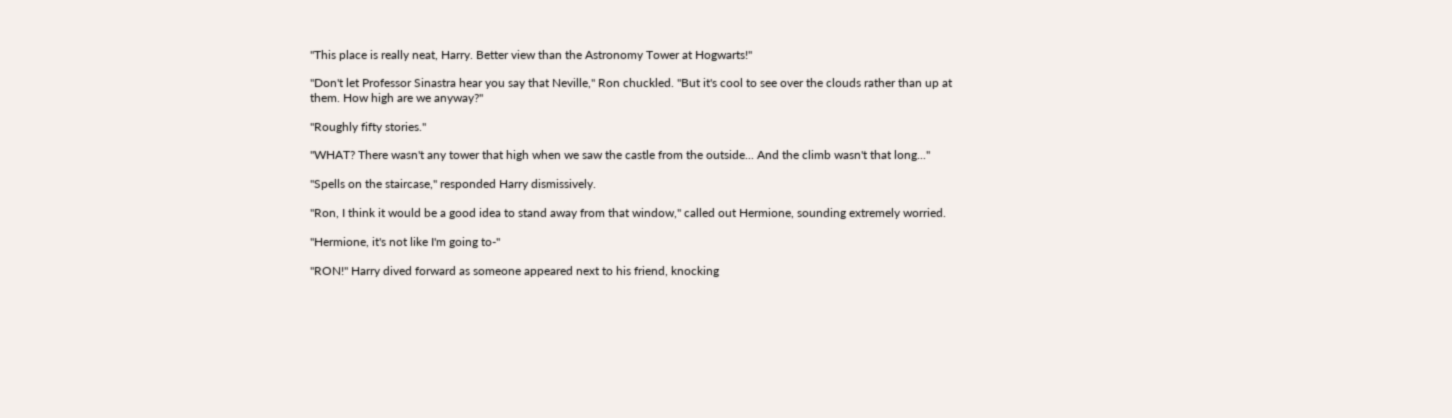"This place is really neat, Harry. Better view than the Astronomy Tower at Hogwarts!"

"Don't let Professor Sinastra hear you say that Neville," Ron chuckled. "But it's cool to see over the clouds rather than up at them. How high are we anyway?"

"Roughly fifty stories."

"WHAT? There wasn't any tower that high when we saw the castle from the outside... And the climb wasn't that long..."

"Spells on the staircase," responded Harry dismissively.

"Ron, I think it would be a good idea to stand away from that window," called out Hermione, sounding extremely worried.

"Hermione, it's not like I'm going to-"

"RON!" Harry dived forward as someone appeared next to his friend, knocking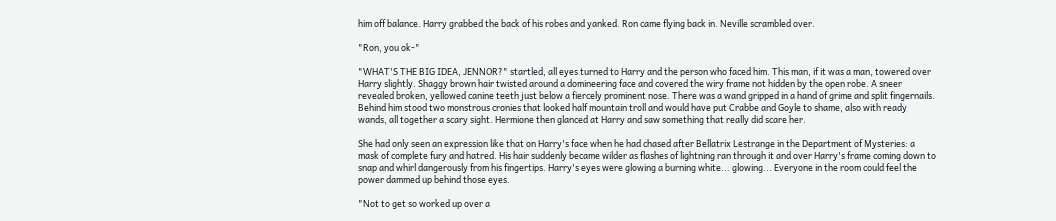him off balance. Harry grabbed the back of his robes and yanked. Ron came flying back in. Neville scrambled over.

"Ron, you ok-"

"WHAT'S THE BIG IDEA, JENNOR?" startled, all eyes turned to Harry and the person who faced him. This man, if it was a man, towered over Harry slightly. Shaggy brown hair twisted around a domineering face and covered the wiry frame not hidden by the open robe. A sneer revealed broken, yellowed canine teeth just below a fiercely prominent nose. There was a wand gripped in a hand of grime and split fingernails. Behind him stood two monstrous cronies that looked half mountain troll and would have put Crabbe and Goyle to shame, also with ready wands, all together a scary sight. Hermione then glanced at Harry and saw something that really did scare her.

She had only seen an expression like that on Harry's face when he had chased after Bellatrix Lestrange in the Department of Mysteries: a mask of complete fury and hatred. His hair suddenly became wilder as flashes of lightning ran through it and over Harry's frame coming down to snap and whirl dangerously from his fingertips. Harry's eyes were glowing a burning white... glowing... Everyone in the room could feel the power dammed up behind those eyes.

"Not to get so worked up over a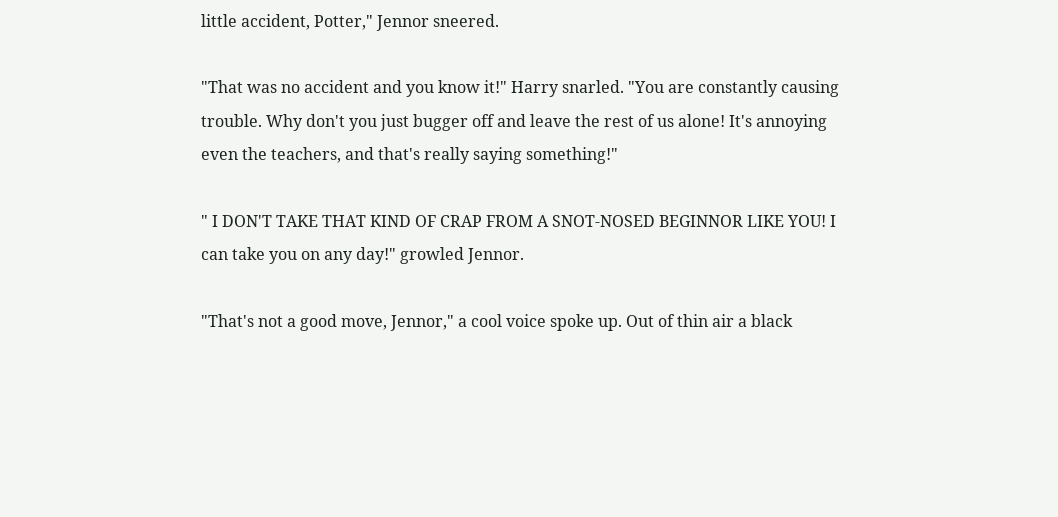little accident, Potter," Jennor sneered.

"That was no accident and you know it!" Harry snarled. "You are constantly causing trouble. Why don't you just bugger off and leave the rest of us alone! It's annoying even the teachers, and that's really saying something!"

" I DON'T TAKE THAT KIND OF CRAP FROM A SNOT-NOSED BEGINNOR LIKE YOU! I can take you on any day!" growled Jennor.

"That's not a good move, Jennor," a cool voice spoke up. Out of thin air a black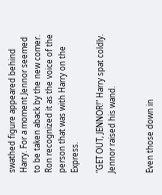swathed figure appeared behind Harry. For a moment Jennor seemed to be taken aback by the new comer. Ron recognized it as the voice of the person that was with Harry on the Express.

"GET OUT, JENNOR!" Harry spat coldly. Jennor raised his wand.


Even those down in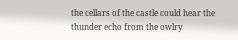the cellars of the castle could hear the thunder echo from the owlry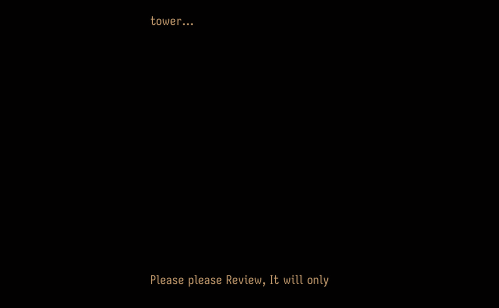tower...










Please please Review, It will only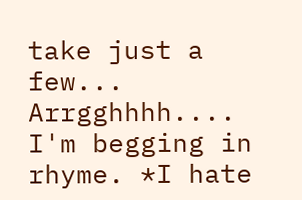take just a few... Arrgghhhh.... I'm begging in rhyme. *I hate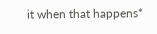it when that happens*